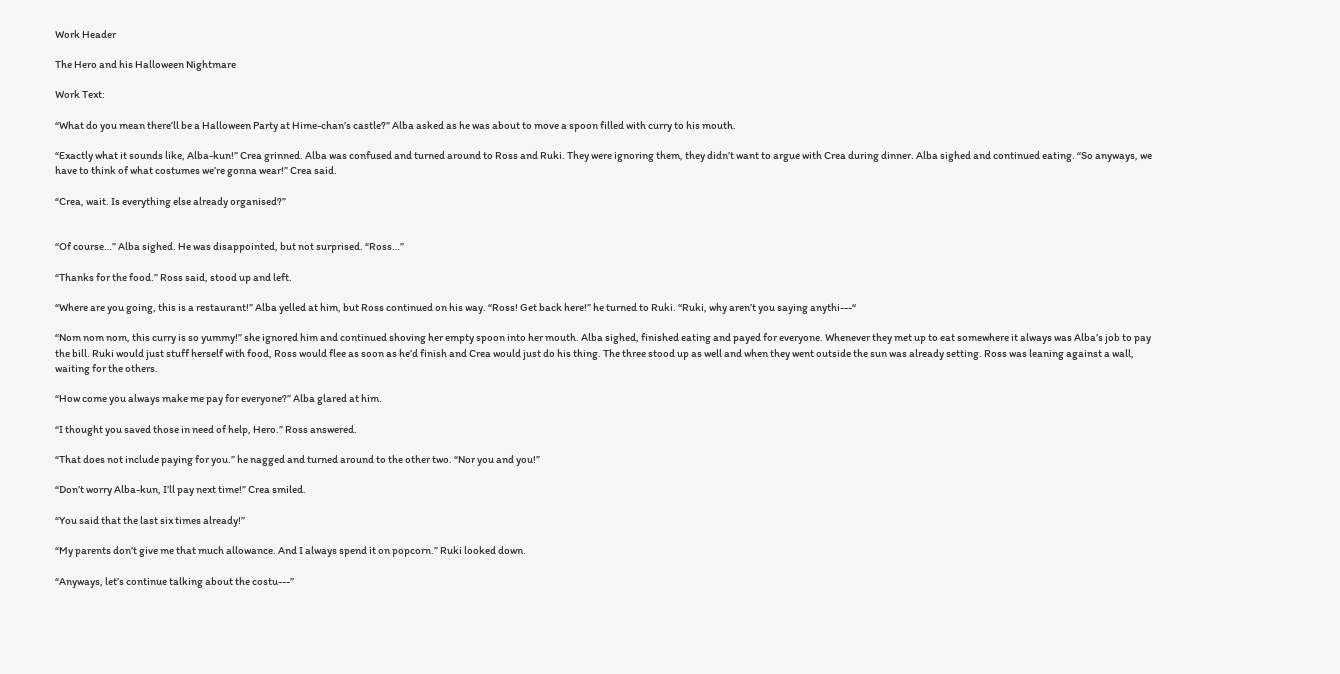Work Header

The Hero and his Halloween Nightmare

Work Text:

“What do you mean there’ll be a Halloween Party at Hime-chan’s castle?” Alba asked as he was about to move a spoon filled with curry to his mouth.

“Exactly what it sounds like, Alba-kun!” Crea grinned. Alba was confused and turned around to Ross and Ruki. They were ignoring them, they didn’t want to argue with Crea during dinner. Alba sighed and continued eating. “So anyways, we have to think of what costumes we’re gonna wear!” Crea said.

“Crea, wait. Is everything else already organised?”


“Of course…” Alba sighed. He was disappointed, but not surprised. “Ross…”

“Thanks for the food.” Ross said, stood up and left.

“Where are you going, this is a restaurant!” Alba yelled at him, but Ross continued on his way. “Ross! Get back here!” he turned to Ruki. “Ruki, why aren’t you saying anythi---“

“Nom nom nom, this curry is so yummy!” she ignored him and continued shoving her empty spoon into her mouth. Alba sighed, finished eating and payed for everyone. Whenever they met up to eat somewhere it always was Alba’s job to pay the bill. Ruki would just stuff herself with food, Ross would flee as soon as he’d finish and Crea would just do his thing. The three stood up as well and when they went outside the sun was already setting. Ross was leaning against a wall, waiting for the others.

“How come you always make me pay for everyone?” Alba glared at him.

“I thought you saved those in need of help, Hero.” Ross answered.

“That does not include paying for you.” he nagged and turned around to the other two. “Nor you and you!”

“Don’t worry Alba-kun, I’ll pay next time!” Crea smiled.

“You said that the last six times already!”

“My parents don’t give me that much allowance. And I always spend it on popcorn.” Ruki looked down.

“Anyways, let’s continue talking about the costu---”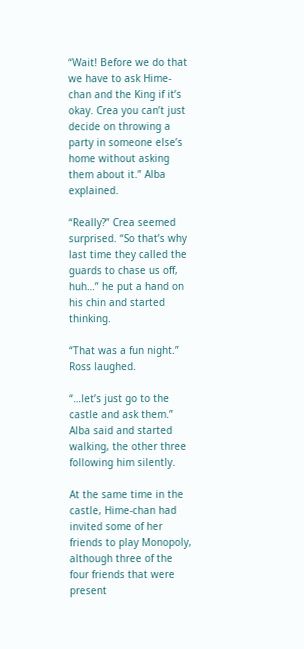“Wait! Before we do that we have to ask Hime-chan and the King if it’s okay. Crea you can’t just decide on throwing a party in someone else’s home without asking them about it.” Alba explained.

“Really?” Crea seemed surprised. “So that’s why last time they called the guards to chase us off, huh…” he put a hand on his chin and started thinking.

“That was a fun night.” Ross laughed.

“…let’s just go to the castle and ask them.” Alba said and started walking, the other three following him silently.

At the same time in the castle, Hime-chan had invited some of her friends to play Monopoly, although three of the four friends that were present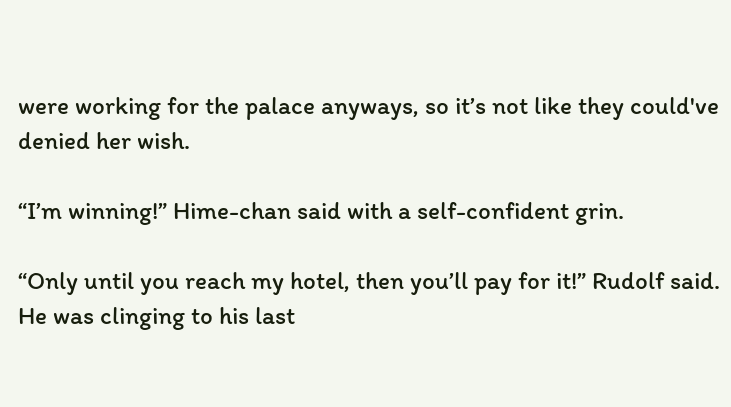were working for the palace anyways, so it’s not like they could've denied her wish.

“I’m winning!” Hime-chan said with a self-confident grin.

“Only until you reach my hotel, then you’ll pay for it!” Rudolf said. He was clinging to his last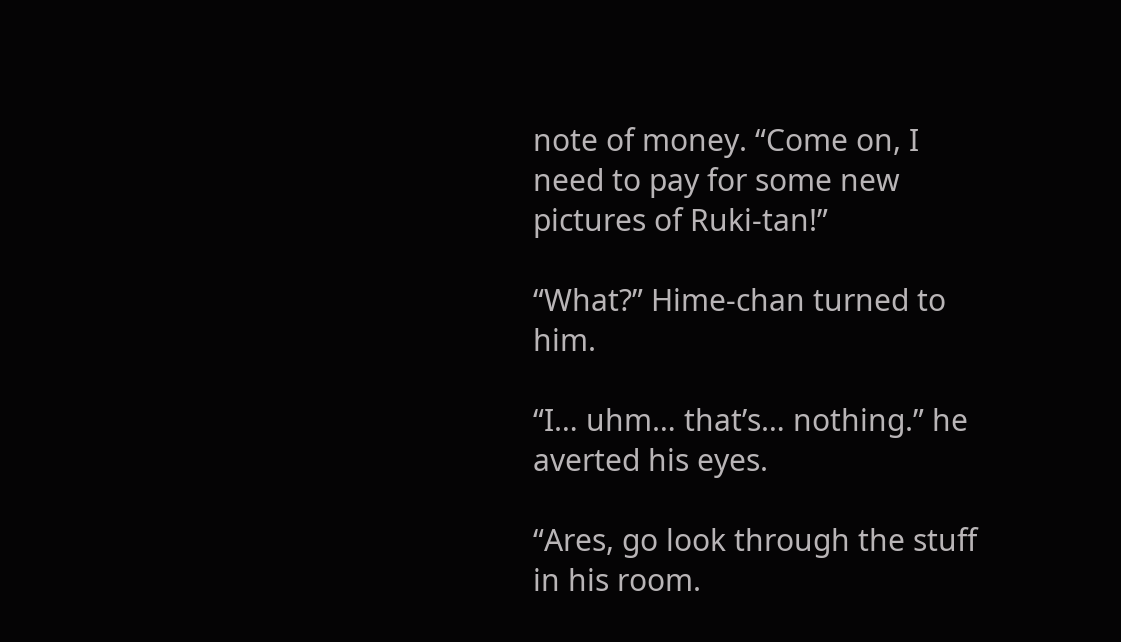note of money. “Come on, I need to pay for some new pictures of Ruki-tan!”

“What?” Hime-chan turned to him.

“I… uhm… that’s… nothing.” he averted his eyes.

“Ares, go look through the stuff in his room.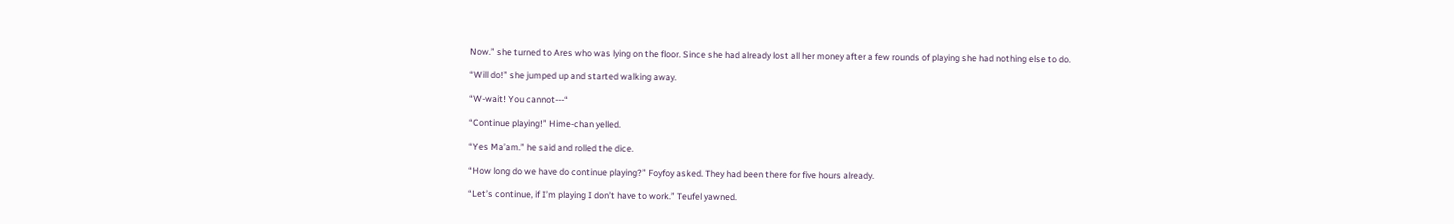Now.” she turned to Ares who was lying on the floor. Since she had already lost all her money after a few rounds of playing she had nothing else to do.

“Will do!” she jumped up and started walking away.

“W-wait! You cannot---“

“Continue playing!” Hime-chan yelled.

“Yes Ma’am.” he said and rolled the dice.

“How long do we have do continue playing?” Foyfoy asked. They had been there for five hours already.

“Let’s continue, if I’m playing I don’t have to work.” Teufel yawned.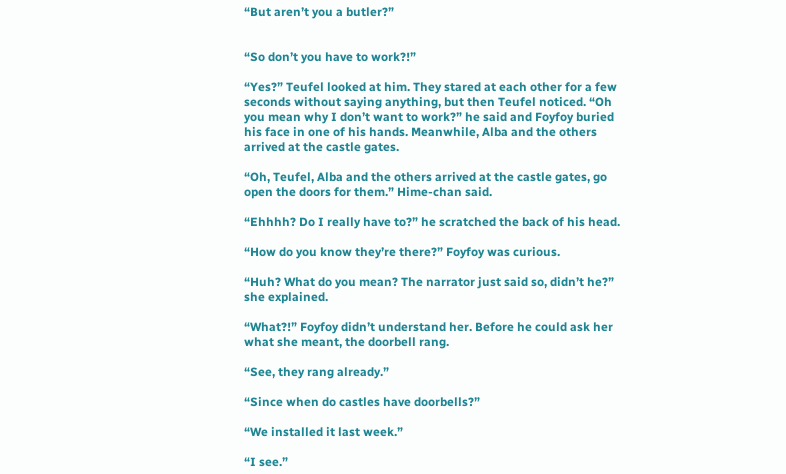“But aren’t you a butler?”


“So don’t you have to work?!”

“Yes?” Teufel looked at him. They stared at each other for a few seconds without saying anything, but then Teufel noticed. “Oh you mean why I don’t want to work?” he said and Foyfoy buried his face in one of his hands. Meanwhile, Alba and the others arrived at the castle gates.

“Oh, Teufel, Alba and the others arrived at the castle gates, go open the doors for them.” Hime-chan said.

“Ehhhh? Do I really have to?” he scratched the back of his head.

“How do you know they’re there?” Foyfoy was curious.

“Huh? What do you mean? The narrator just said so, didn’t he?” she explained.

“What?!” Foyfoy didn’t understand her. Before he could ask her what she meant, the doorbell rang.

“See, they rang already.”

“Since when do castles have doorbells?”

“We installed it last week.”

“I see.”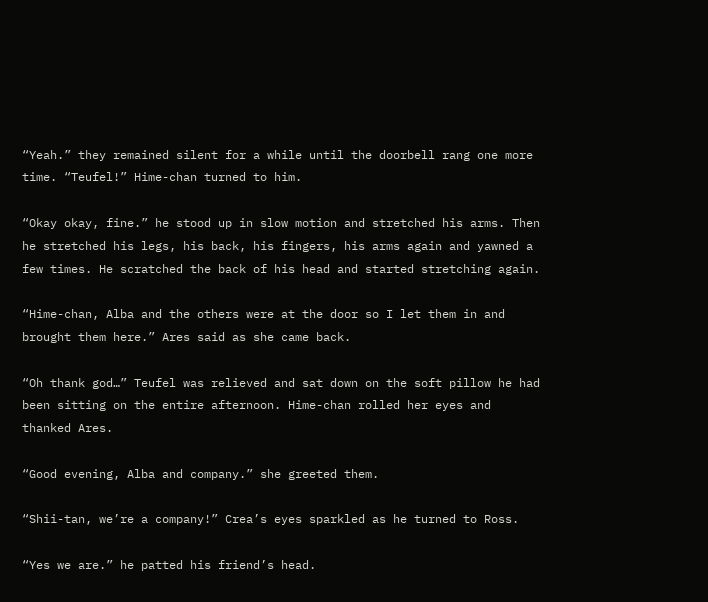“Yeah.” they remained silent for a while until the doorbell rang one more time. “Teufel!” Hime-chan turned to him.

“Okay okay, fine.” he stood up in slow motion and stretched his arms. Then he stretched his legs, his back, his fingers, his arms again and yawned a few times. He scratched the back of his head and started stretching again.

“Hime-chan, Alba and the others were at the door so I let them in and brought them here.” Ares said as she came back.

“Oh thank god…” Teufel was relieved and sat down on the soft pillow he had been sitting on the entire afternoon. Hime-chan rolled her eyes and thanked Ares.

“Good evening, Alba and company.” she greeted them.

“Shii-tan, we’re a company!” Crea’s eyes sparkled as he turned to Ross.

“Yes we are.” he patted his friend’s head.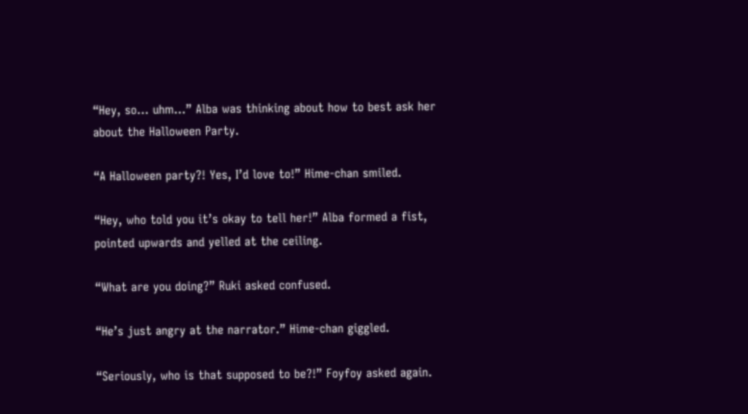“Hey, so… uhm…” Alba was thinking about how to best ask her about the Halloween Party.

“A Halloween party?! Yes, I’d love to!” Hime-chan smiled.

“Hey, who told you it’s okay to tell her!” Alba formed a fist, pointed upwards and yelled at the ceiling.

“What are you doing?” Ruki asked confused.

“He’s just angry at the narrator.” Hime-chan giggled.

“Seriously, who is that supposed to be?!” Foyfoy asked again.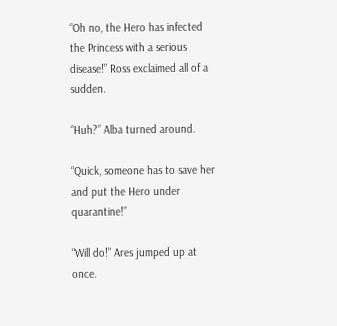“Oh no, the Hero has infected the Princess with a serious disease!” Ross exclaimed all of a sudden.

“Huh?” Alba turned around.

“Quick, someone has to save her and put the Hero under quarantine!”

“Will do!” Ares jumped up at once.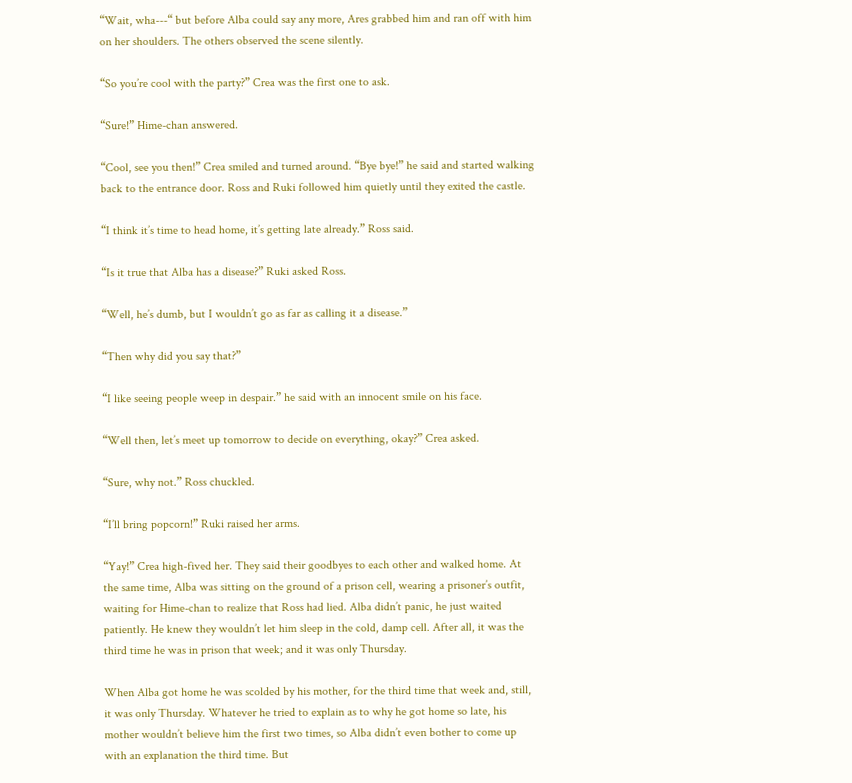“Wait, wha---“ but before Alba could say any more, Ares grabbed him and ran off with him on her shoulders. The others observed the scene silently.

“So you’re cool with the party?” Crea was the first one to ask.

“Sure!” Hime-chan answered.

“Cool, see you then!” Crea smiled and turned around. “Bye bye!” he said and started walking back to the entrance door. Ross and Ruki followed him quietly until they exited the castle.

“I think it’s time to head home, it’s getting late already.” Ross said.

“Is it true that Alba has a disease?” Ruki asked Ross.

“Well, he’s dumb, but I wouldn’t go as far as calling it a disease.”

“Then why did you say that?”

“I like seeing people weep in despair.” he said with an innocent smile on his face.

“Well then, let’s meet up tomorrow to decide on everything, okay?” Crea asked.

“Sure, why not.” Ross chuckled.

“I’ll bring popcorn!” Ruki raised her arms.

“Yay!” Crea high-fived her. They said their goodbyes to each other and walked home. At the same time, Alba was sitting on the ground of a prison cell, wearing a prisoner’s outfit, waiting for Hime-chan to realize that Ross had lied. Alba didn’t panic, he just waited patiently. He knew they wouldn’t let him sleep in the cold, damp cell. After all, it was the third time he was in prison that week; and it was only Thursday.

When Alba got home he was scolded by his mother, for the third time that week and, still, it was only Thursday. Whatever he tried to explain as to why he got home so late, his mother wouldn’t believe him the first two times, so Alba didn’t even bother to come up with an explanation the third time. But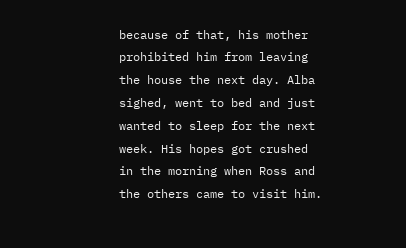because of that, his mother prohibited him from leaving the house the next day. Alba sighed, went to bed and just wanted to sleep for the next week. His hopes got crushed in the morning when Ross and the others came to visit him.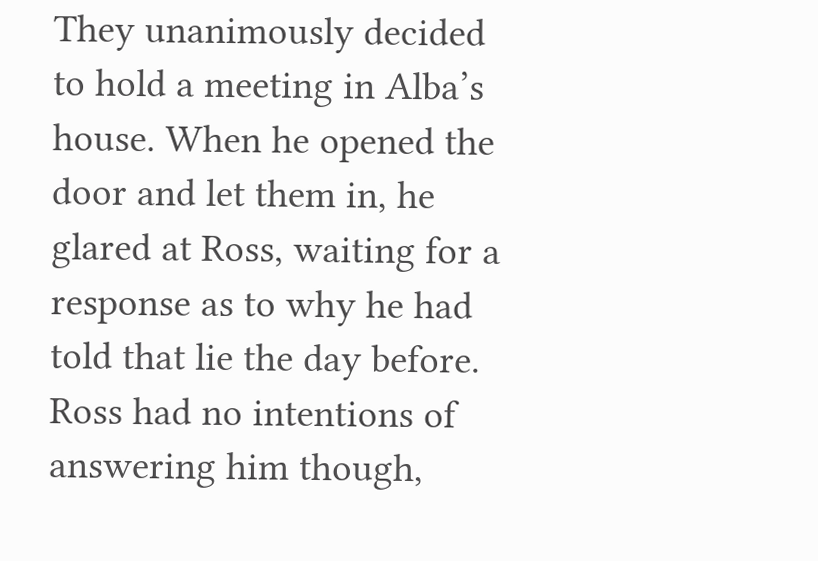They unanimously decided to hold a meeting in Alba’s house. When he opened the door and let them in, he glared at Ross, waiting for a response as to why he had told that lie the day before. Ross had no intentions of answering him though,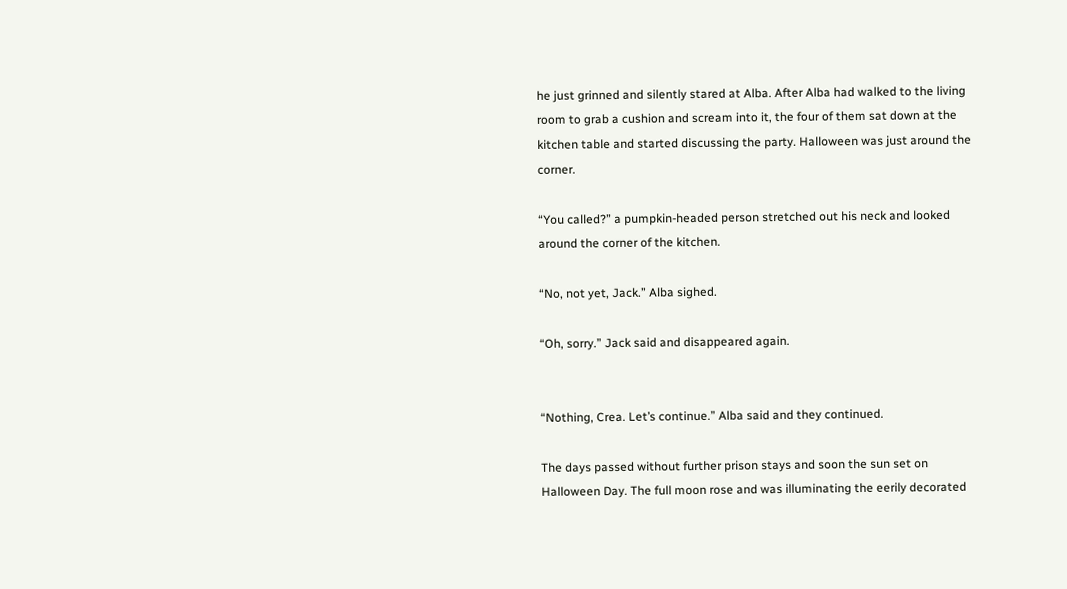he just grinned and silently stared at Alba. After Alba had walked to the living room to grab a cushion and scream into it, the four of them sat down at the kitchen table and started discussing the party. Halloween was just around the corner.

“You called?” a pumpkin-headed person stretched out his neck and looked around the corner of the kitchen.

“No, not yet, Jack.” Alba sighed.

“Oh, sorry.” Jack said and disappeared again.


“Nothing, Crea. Let’s continue.” Alba said and they continued.

The days passed without further prison stays and soon the sun set on Halloween Day. The full moon rose and was illuminating the eerily decorated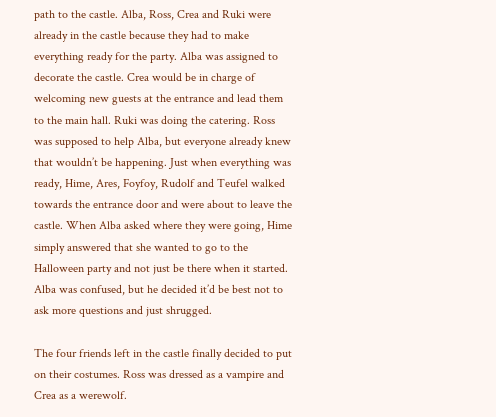path to the castle. Alba, Ross, Crea and Ruki were already in the castle because they had to make everything ready for the party. Alba was assigned to decorate the castle. Crea would be in charge of welcoming new guests at the entrance and lead them to the main hall. Ruki was doing the catering. Ross was supposed to help Alba, but everyone already knew that wouldn’t be happening. Just when everything was ready, Hime, Ares, Foyfoy, Rudolf and Teufel walked towards the entrance door and were about to leave the castle. When Alba asked where they were going, Hime simply answered that she wanted to go to the Halloween party and not just be there when it started. Alba was confused, but he decided it’d be best not to ask more questions and just shrugged.

The four friends left in the castle finally decided to put on their costumes. Ross was dressed as a vampire and Crea as a werewolf.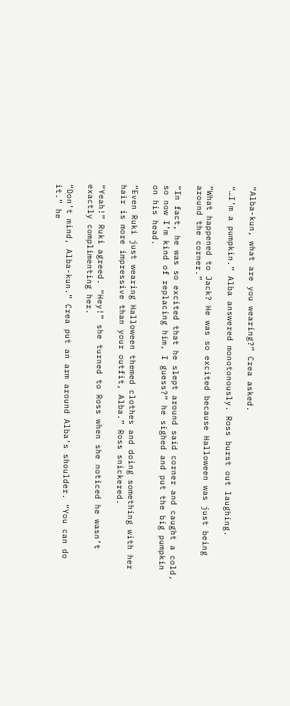“Alba-kun, what are you wearing?” Crea asked.

“…I’m a pumpkin.” Alba answered monotonously. Ross burst out laughing.

“What happened to Jack? He was so excited because Halloween was just being around the corner.”

“In fact, he was so excited that he slept around said corner and caught a cold, so now I’m kind of replacing him, I guess?” he sighed and put the big pumpkin on his head.

“Even Ruki just wearing Halloween themed clothes and doing something with her hair is more impressive than your outfit, Alba.” Ross snickered.

“Yeah!” Ruki agreed. “Hey!” she turned to Ross when she noticed he wasn’t exactly complimenting her.

“Don’t mind, Alba-kun.” Crea put an arm around Alba’s shoulder. “You can do it.” he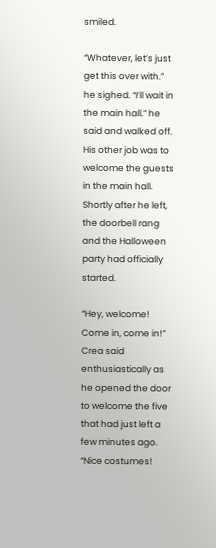smiled.

“Whatever, let’s just get this over with.” he sighed. “I’ll wait in the main hall.” he said and walked off. His other job was to welcome the guests in the main hall. Shortly after he left, the doorbell rang and the Halloween party had officially started.

“Hey, welcome! Come in, come in!” Crea said enthusiastically as he opened the door to welcome the five that had just left a few minutes ago. “Nice costumes!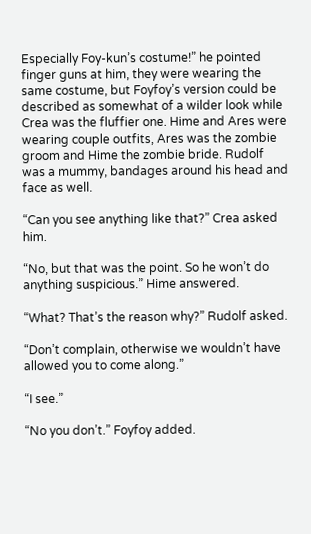Especially Foy-kun’s costume!” he pointed finger guns at him, they were wearing the same costume, but Foyfoy’s version could be described as somewhat of a wilder look while Crea was the fluffier one. Hime and Ares were wearing couple outfits, Ares was the zombie groom and Hime the zombie bride. Rudolf was a mummy, bandages around his head and face as well.

“Can you see anything like that?” Crea asked him.

“No, but that was the point. So he won’t do anything suspicious.” Hime answered.

“What? That’s the reason why?” Rudolf asked.

“Don’t complain, otherwise we wouldn’t have allowed you to come along.”

“I see.”

“No you don’t.” Foyfoy added.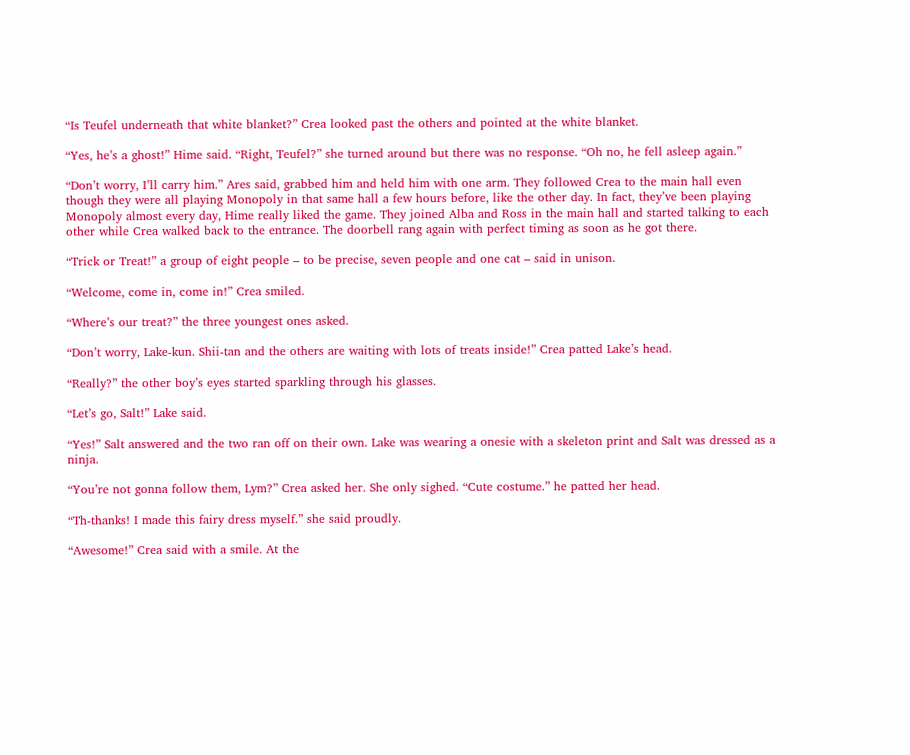“Is Teufel underneath that white blanket?” Crea looked past the others and pointed at the white blanket.

“Yes, he’s a ghost!” Hime said. “Right, Teufel?” she turned around but there was no response. “Oh no, he fell asleep again.”

“Don’t worry, I’ll carry him.” Ares said, grabbed him and held him with one arm. They followed Crea to the main hall even though they were all playing Monopoly in that same hall a few hours before, like the other day. In fact, they’ve been playing Monopoly almost every day, Hime really liked the game. They joined Alba and Ross in the main hall and started talking to each other while Crea walked back to the entrance. The doorbell rang again with perfect timing as soon as he got there.

“Trick or Treat!” a group of eight people – to be precise, seven people and one cat – said in unison.

“Welcome, come in, come in!” Crea smiled.

“Where’s our treat?” the three youngest ones asked.

“Don’t worry, Lake-kun. Shii-tan and the others are waiting with lots of treats inside!” Crea patted Lake’s head.

“Really?” the other boy’s eyes started sparkling through his glasses.

“Let’s go, Salt!” Lake said.

“Yes!” Salt answered and the two ran off on their own. Lake was wearing a onesie with a skeleton print and Salt was dressed as a ninja.

“You’re not gonna follow them, Lym?” Crea asked her. She only sighed. “Cute costume.” he patted her head.

“Th-thanks! I made this fairy dress myself.” she said proudly.

“Awesome!” Crea said with a smile. At the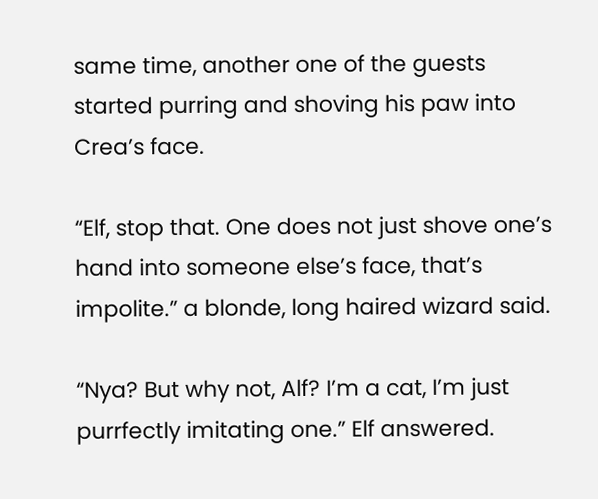same time, another one of the guests started purring and shoving his paw into Crea’s face.

“Elf, stop that. One does not just shove one’s hand into someone else’s face, that’s impolite.” a blonde, long haired wizard said.

“Nya? But why not, Alf? I’m a cat, I’m just purrfectly imitating one.” Elf answered.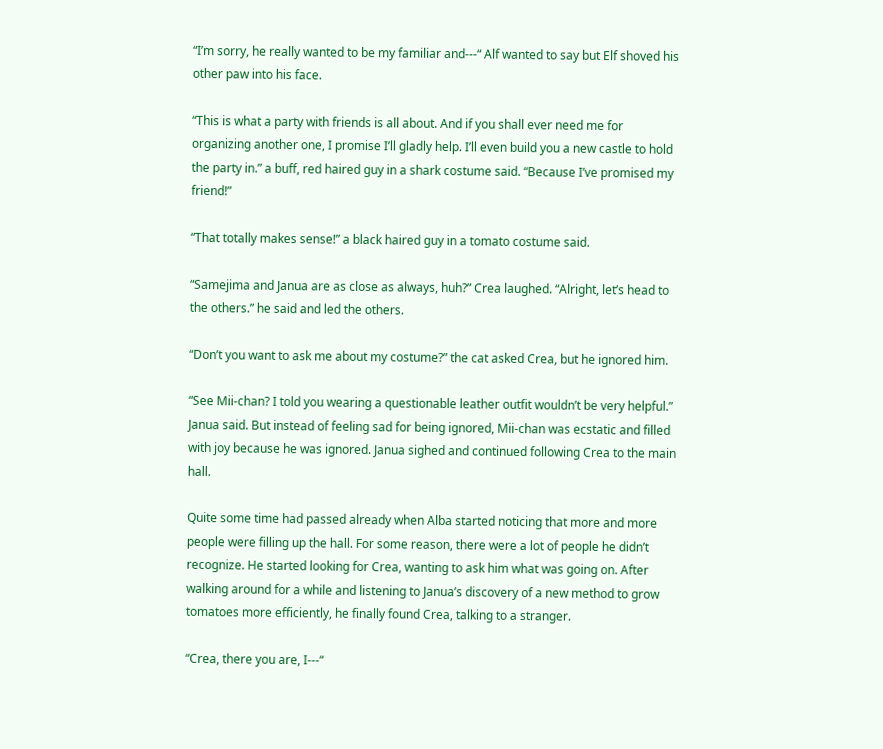“I’m sorry, he really wanted to be my familiar and---“ Alf wanted to say but Elf shoved his other paw into his face.

“This is what a party with friends is all about. And if you shall ever need me for organizing another one, I promise I’ll gladly help. I’ll even build you a new castle to hold the party in.” a buff, red haired guy in a shark costume said. “Because I’ve promised my friend!”

“That totally makes sense!” a black haired guy in a tomato costume said.

“Samejima and Janua are as close as always, huh?” Crea laughed. “Alright, let’s head to the others.” he said and led the others.

“Don’t you want to ask me about my costume?” the cat asked Crea, but he ignored him.

“See Mii-chan? I told you wearing a questionable leather outfit wouldn’t be very helpful.” Janua said. But instead of feeling sad for being ignored, Mii-chan was ecstatic and filled with joy because he was ignored. Janua sighed and continued following Crea to the main hall.

Quite some time had passed already when Alba started noticing that more and more people were filling up the hall. For some reason, there were a lot of people he didn’t recognize. He started looking for Crea, wanting to ask him what was going on. After walking around for a while and listening to Janua’s discovery of a new method to grow tomatoes more efficiently, he finally found Crea, talking to a stranger.

“Crea, there you are, I---“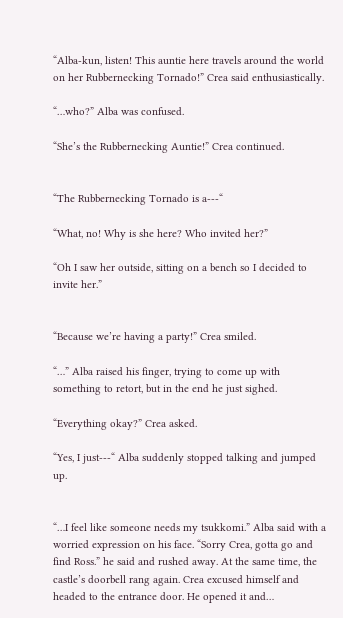“Alba-kun, listen! This auntie here travels around the world on her Rubbernecking Tornado!” Crea said enthusiastically.

“…who?” Alba was confused.

“She’s the Rubbernecking Auntie!” Crea continued.


“The Rubbernecking Tornado is a---“

“What, no! Why is she here? Who invited her?”

“Oh I saw her outside, sitting on a bench so I decided to invite her.”


“Because we’re having a party!” Crea smiled.

“…” Alba raised his finger, trying to come up with something to retort, but in the end he just sighed.

“Everything okay?” Crea asked.

“Yes, I just---“ Alba suddenly stopped talking and jumped up.


“…I feel like someone needs my tsukkomi.” Alba said with a worried expression on his face. “Sorry Crea, gotta go and find Ross.” he said and rushed away. At the same time, the castle’s doorbell rang again. Crea excused himself and headed to the entrance door. He opened it and…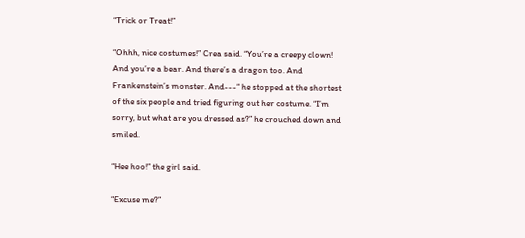“Trick or Treat!”

“Ohhh, nice costumes!” Crea said. “You’re a creepy clown! And you’re a bear. And there’s a dragon too. And Frankenstein’s monster. And---“ he stopped at the shortest of the six people and tried figuring out her costume. “I’m sorry, but what are you dressed as?” he crouched down and smiled.

“Hee hoo!” the girl said.

“Excuse me?”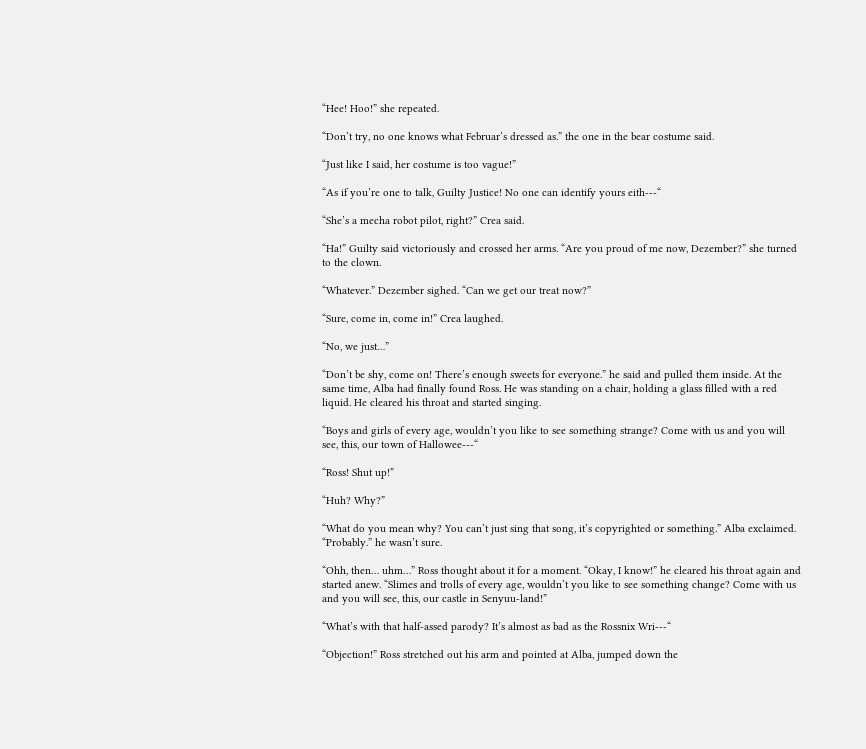“Hee! Hoo!” she repeated.

“Don’t try, no one knows what Februar’s dressed as.” the one in the bear costume said.

“Just like I said, her costume is too vague!”

“As if you’re one to talk, Guilty Justice! No one can identify yours eith---“

“She’s a mecha robot pilot, right?” Crea said.

“Ha!” Guilty said victoriously and crossed her arms. “Are you proud of me now, Dezember?” she turned to the clown.

“Whatever.” Dezember sighed. “Can we get our treat now?”

“Sure, come in, come in!” Crea laughed.

“No, we just…”

“Don’t be shy, come on! There’s enough sweets for everyone.” he said and pulled them inside. At the same time, Alba had finally found Ross. He was standing on a chair, holding a glass filled with a red liquid. He cleared his throat and started singing.

“Boys and girls of every age, wouldn’t you like to see something strange? Come with us and you will see, this, our town of Hallowee---“

“Ross! Shut up!”

“Huh? Why?”

“What do you mean why? You can’t just sing that song, it’s copyrighted or something.” Alba exclaimed. “Probably.” he wasn’t sure.

“Ohh, then… uhm…” Ross thought about it for a moment. “Okay, I know!” he cleared his throat again and started anew. “Slimes and trolls of every age, wouldn’t you like to see something change? Come with us and you will see, this, our castle in Senyuu-land!”

“What’s with that half-assed parody? It’s almost as bad as the Rossnix Wri---“

“Objection!” Ross stretched out his arm and pointed at Alba, jumped down the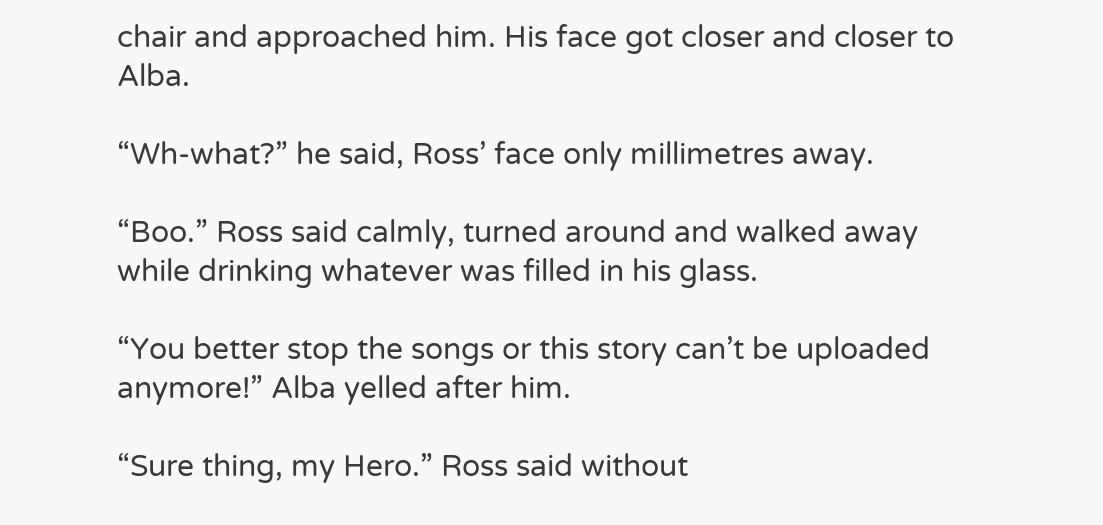chair and approached him. His face got closer and closer to Alba.

“Wh-what?” he said, Ross’ face only millimetres away.

“Boo.” Ross said calmly, turned around and walked away while drinking whatever was filled in his glass.

“You better stop the songs or this story can’t be uploaded anymore!” Alba yelled after him.

“Sure thing, my Hero.” Ross said without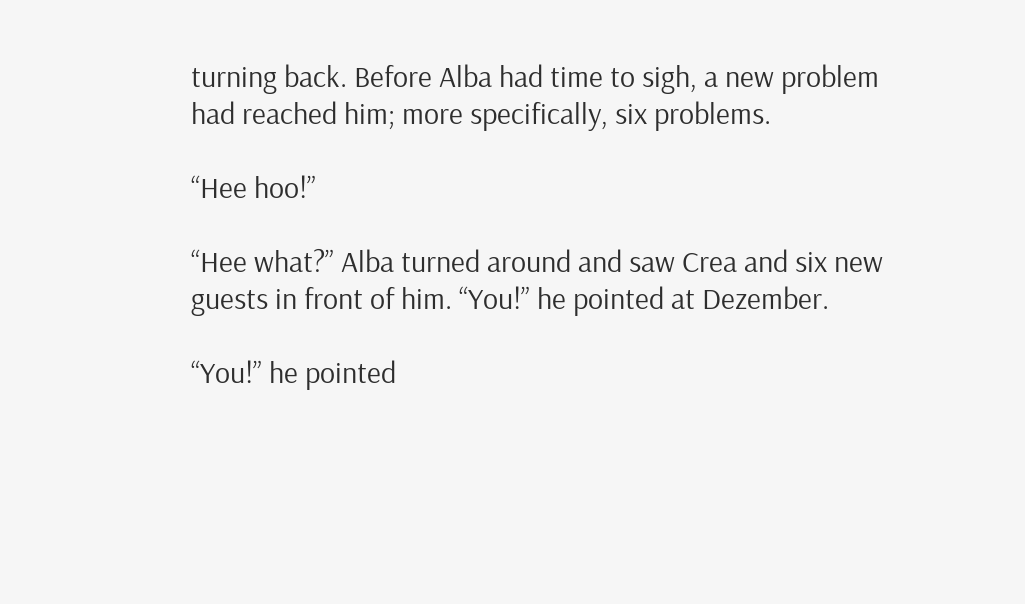turning back. Before Alba had time to sigh, a new problem had reached him; more specifically, six problems.

“Hee hoo!”

“Hee what?” Alba turned around and saw Crea and six new guests in front of him. “You!” he pointed at Dezember.

“You!” he pointed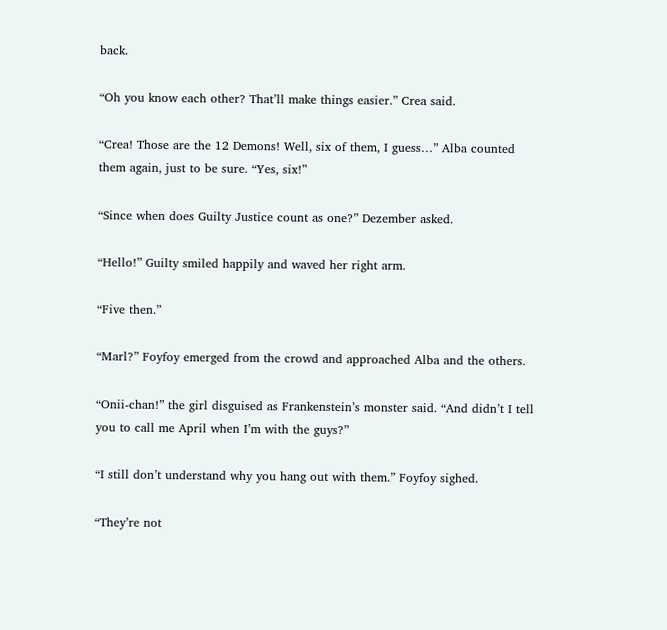back.

“Oh you know each other? That’ll make things easier.” Crea said.

“Crea! Those are the 12 Demons! Well, six of them, I guess…” Alba counted them again, just to be sure. “Yes, six!”

“Since when does Guilty Justice count as one?” Dezember asked.

“Hello!” Guilty smiled happily and waved her right arm.

“Five then.”

“Marl?” Foyfoy emerged from the crowd and approached Alba and the others.

“Onii-chan!” the girl disguised as Frankenstein’s monster said. “And didn’t I tell you to call me April when I’m with the guys?”

“I still don’t understand why you hang out with them.” Foyfoy sighed.

“They’re not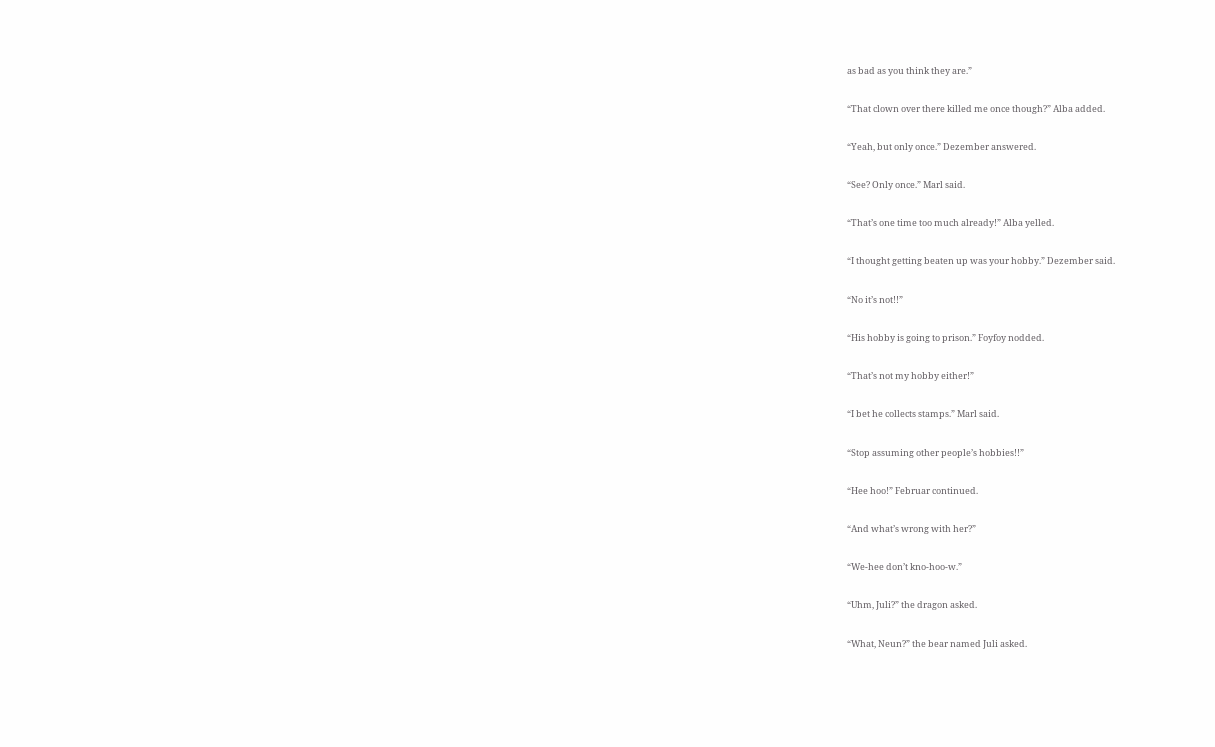as bad as you think they are.”

“That clown over there killed me once though?” Alba added.

“Yeah, but only once.” Dezember answered.

“See? Only once.” Marl said.

“That’s one time too much already!” Alba yelled.

“I thought getting beaten up was your hobby.” Dezember said.

“No it’s not!!”

“His hobby is going to prison.” Foyfoy nodded.

“That’s not my hobby either!”

“I bet he collects stamps.” Marl said.

“Stop assuming other people’s hobbies!!”

“Hee hoo!” Februar continued.

“And what’s wrong with her?”

“We-hee don’t kno-hoo-w.”

“Uhm, Juli?” the dragon asked.

“What, Neun?” the bear named Juli asked.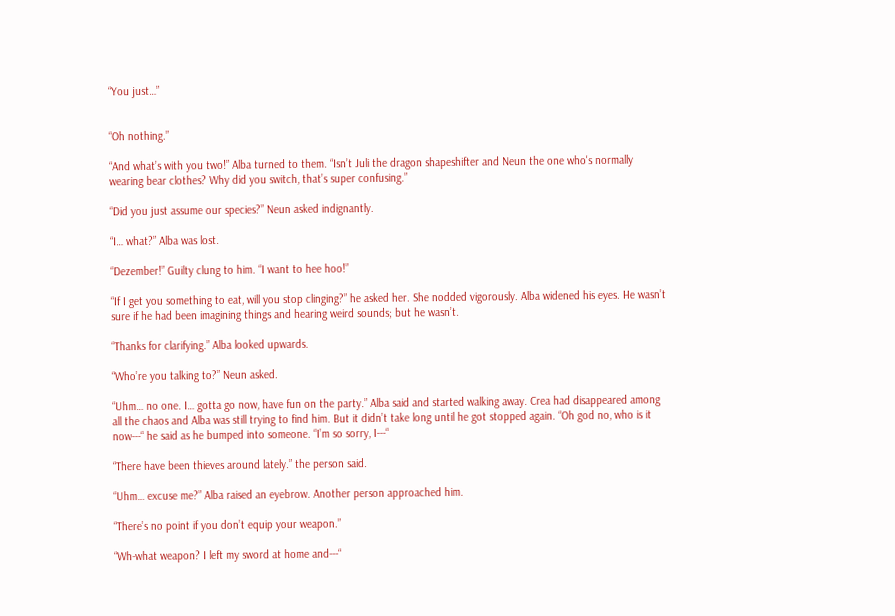“You just…”


“Oh nothing.”

“And what’s with you two!” Alba turned to them. “Isn’t Juli the dragon shapeshifter and Neun the one who's normally wearing bear clothes? Why did you switch, that’s super confusing.”

“Did you just assume our species?” Neun asked indignantly.

“I… what?” Alba was lost.

“Dezember!” Guilty clung to him. “I want to hee hoo!”

“If I get you something to eat, will you stop clinging?” he asked her. She nodded vigorously. Alba widened his eyes. He wasn’t sure if he had been imagining things and hearing weird sounds; but he wasn’t.

“Thanks for clarifying.” Alba looked upwards.

“Who’re you talking to?” Neun asked.

“Uhm… no one. I… gotta go now, have fun on the party.” Alba said and started walking away. Crea had disappeared among all the chaos and Alba was still trying to find him. But it didn’t take long until he got stopped again. “Oh god no, who is it now---“ he said as he bumped into someone. “I’m so sorry, I---“

“There have been thieves around lately.” the person said.

“Uhm… excuse me?” Alba raised an eyebrow. Another person approached him.

“There’s no point if you don’t equip your weapon.”

“Wh-what weapon? I left my sword at home and---“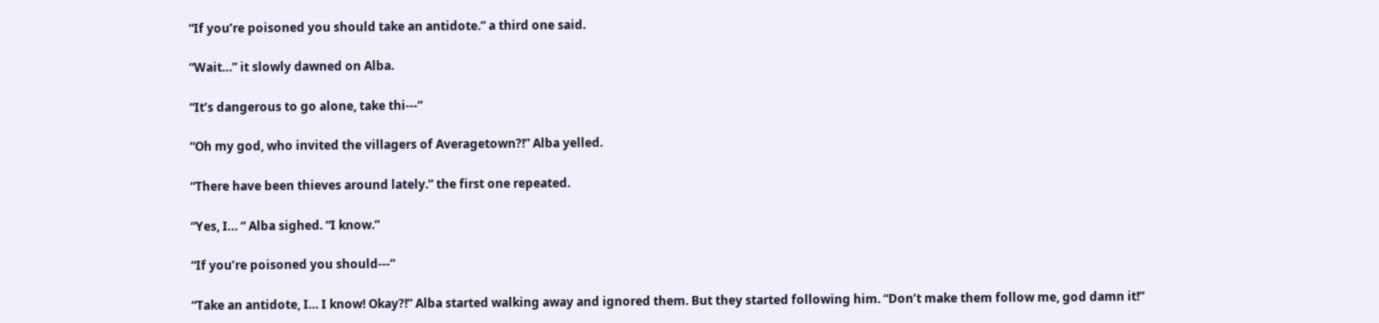“If you’re poisoned you should take an antidote.” a third one said.

“Wait…” it slowly dawned on Alba.

“It’s dangerous to go alone, take thi---“

“Oh my god, who invited the villagers of Averagetown?!” Alba yelled.

“There have been thieves around lately.” the first one repeated.

“Yes, I… “ Alba sighed. “I know.”

“If you’re poisoned you should---“

“Take an antidote, I… I know! Okay?!” Alba started walking away and ignored them. But they started following him. “Don’t make them follow me, god damn it!”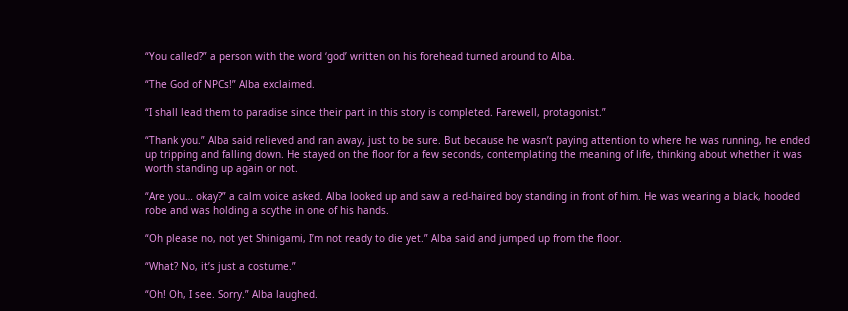“You called?” a person with the word ‘god’ written on his forehead turned around to Alba.

“The God of NPCs!” Alba exclaimed.

“I shall lead them to paradise since their part in this story is completed. Farewell, protagonist.”

“Thank you.” Alba said relieved and ran away, just to be sure. But because he wasn’t paying attention to where he was running, he ended up tripping and falling down. He stayed on the floor for a few seconds, contemplating the meaning of life, thinking about whether it was worth standing up again or not.

“Are you… okay?” a calm voice asked. Alba looked up and saw a red-haired boy standing in front of him. He was wearing a black, hooded robe and was holding a scythe in one of his hands.

“Oh please no, not yet Shinigami, I’m not ready to die yet.” Alba said and jumped up from the floor.

“What? No, it’s just a costume.”

“Oh! Oh, I see. Sorry.” Alba laughed.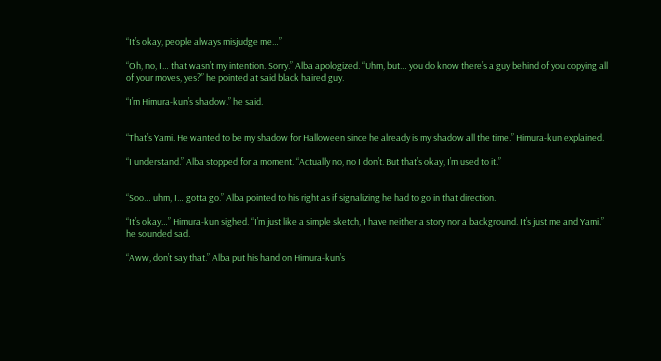“It’s okay, people always misjudge me…”

“Oh, no, I… that wasn’t my intention. Sorry.” Alba apologized. “Uhm, but… you do know there’s a guy behind of you copying all of your moves, yes?” he pointed at said black haired guy.

“I’m Himura-kun’s shadow.” he said.


“That’s Yami. He wanted to be my shadow for Halloween since he already is my shadow all the time.” Himura-kun explained.

“I understand.” Alba stopped for a moment. “Actually no, no I don’t. But that’s okay, I’m used to it.”


“Soo… uhm, I… gotta go.” Alba pointed to his right as if signalizing he had to go in that direction.

“It’s okay…” Himura-kun sighed. “I’m just like a simple sketch, I have neither a story nor a background. It’s just me and Yami.” he sounded sad.

“Aww, don’t say that.” Alba put his hand on Himura-kun’s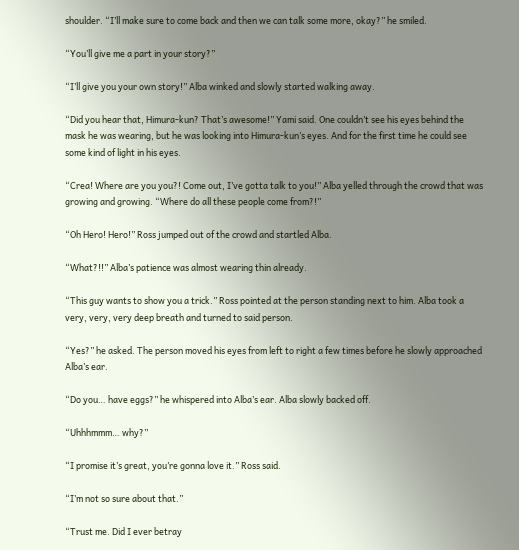shoulder. “I’ll make sure to come back and then we can talk some more, okay?” he smiled.

“You’ll give me a part in your story?”

“I’ll give you your own story!” Alba winked and slowly started walking away.

“Did you hear that, Himura-kun? That’s awesome!” Yami said. One couldn’t see his eyes behind the mask he was wearing, but he was looking into Himura-kun’s eyes. And for the first time he could see some kind of light in his eyes.

“Crea! Where are you you?! Come out, I’ve gotta talk to you!” Alba yelled through the crowd that was growing and growing. “Where do all these people come from?!”

“Oh Hero! Hero!” Ross jumped out of the crowd and startled Alba.

“What?!!” Alba’s patience was almost wearing thin already.

“This guy wants to show you a trick.” Ross pointed at the person standing next to him. Alba took a very, very, very deep breath and turned to said person.

“Yes?” he asked. The person moved his eyes from left to right a few times before he slowly approached Alba’s ear.

“Do you… have eggs?” he whispered into Alba’s ear. Alba slowly backed off.

“Uhhhmmm… why?”

“I promise it’s great, you’re gonna love it.” Ross said.

“I’m not so sure about that.”

“Trust me. Did I ever betray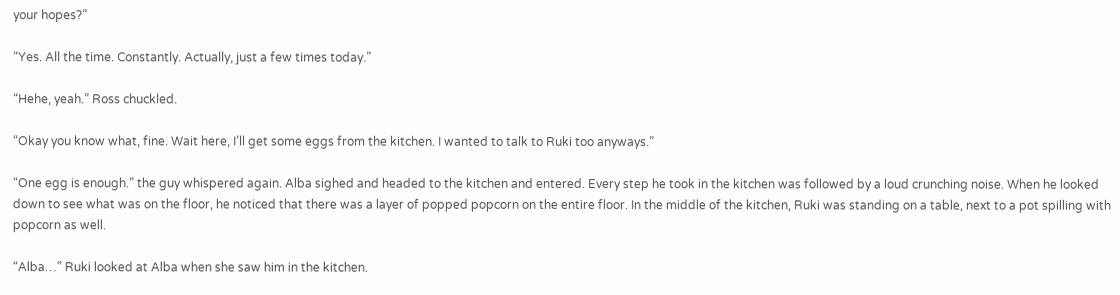your hopes?”

“Yes. All the time. Constantly. Actually, just a few times today.”

“Hehe, yeah.” Ross chuckled.

“Okay you know what, fine. Wait here, I’ll get some eggs from the kitchen. I wanted to talk to Ruki too anyways.”

“One egg is enough.” the guy whispered again. Alba sighed and headed to the kitchen and entered. Every step he took in the kitchen was followed by a loud crunching noise. When he looked down to see what was on the floor, he noticed that there was a layer of popped popcorn on the entire floor. In the middle of the kitchen, Ruki was standing on a table, next to a pot spilling with popcorn as well.

“Alba…” Ruki looked at Alba when she saw him in the kitchen.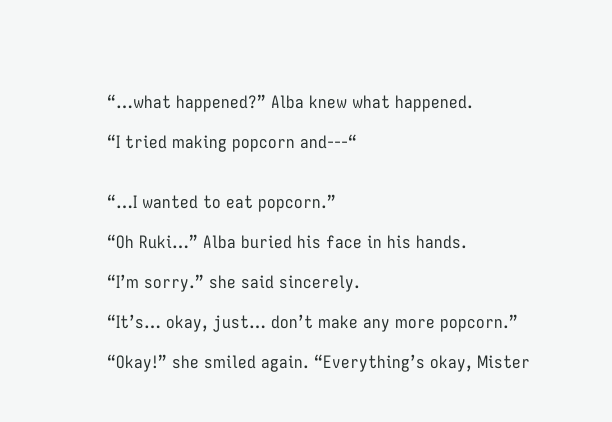“…what happened?” Alba knew what happened.

“I tried making popcorn and---“


“…I wanted to eat popcorn.”

“Oh Ruki…” Alba buried his face in his hands.

“I’m sorry.” she said sincerely.

“It’s… okay, just… don’t make any more popcorn.”

“Okay!” she smiled again. “Everything’s okay, Mister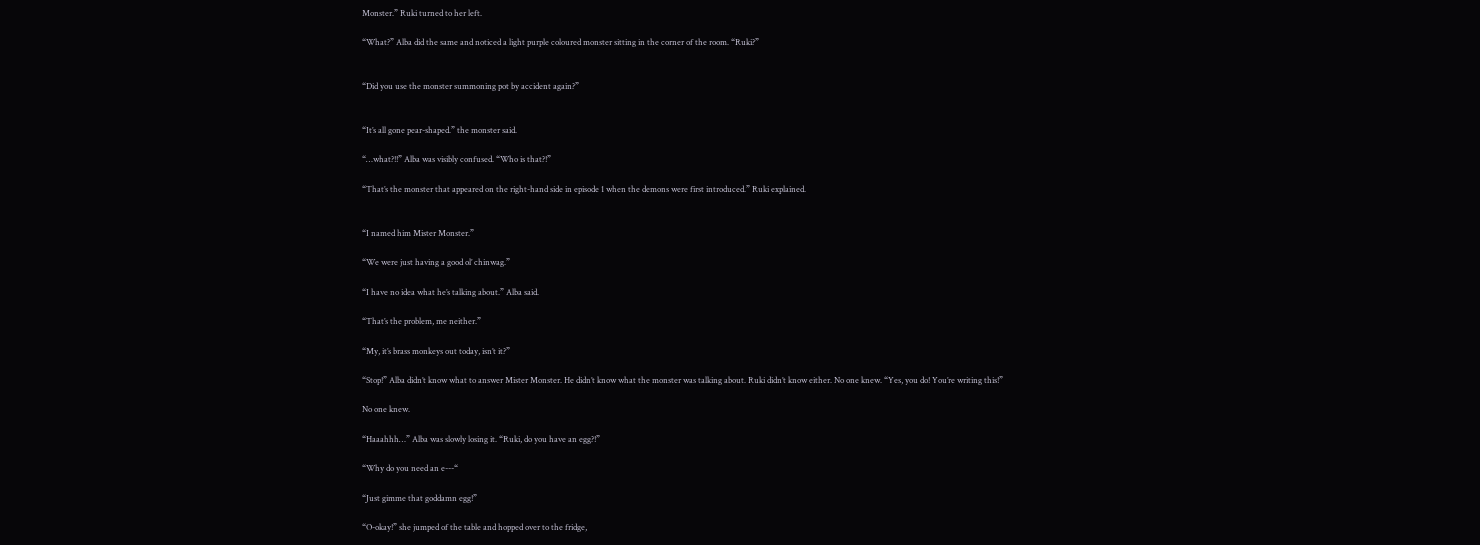Monster.” Ruki turned to her left.

“What?” Alba did the same and noticed a light purple coloured monster sitting in the corner of the room. “Ruki?”


“Did you use the monster summoning pot by accident again?”


“It’s all gone pear-shaped.” the monster said.

“…what?!!” Alba was visibly confused. “Who is that?!”

“That’s the monster that appeared on the right-hand side in episode 1 when the demons were first introduced.” Ruki explained.


“I named him Mister Monster.”

“We were just having a good ol’ chinwag.”

“I have no idea what he’s talking about.” Alba said.

“That’s the problem, me neither.”

“My, it’s brass monkeys out today, isn’t it?”

“Stop!” Alba didn’t know what to answer Mister Monster. He didn’t know what the monster was talking about. Ruki didn’t know either. No one knew. “Yes, you do! You’re writing this!”

No one knew.

“Haaahhh…” Alba was slowly losing it. “Ruki, do you have an egg?!”

“Why do you need an e---“

“Just gimme that goddamn egg!”

“O-okay!” she jumped of the table and hopped over to the fridge,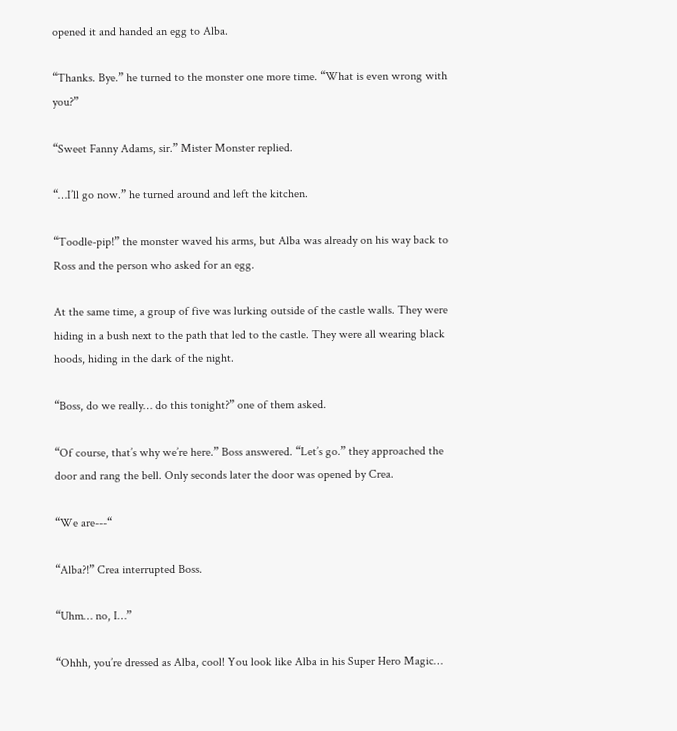opened it and handed an egg to Alba.

“Thanks. Bye.” he turned to the monster one more time. “What is even wrong with you?”

“Sweet Fanny Adams, sir.” Mister Monster replied.

“…I’ll go now.” he turned around and left the kitchen.

“Toodle-pip!” the monster waved his arms, but Alba was already on his way back to Ross and the person who asked for an egg.

At the same time, a group of five was lurking outside of the castle walls. They were hiding in a bush next to the path that led to the castle. They were all wearing black hoods, hiding in the dark of the night.

“Boss, do we really… do this tonight?” one of them asked.

“Of course, that’s why we’re here.” Boss answered. “Let’s go.” they approached the door and rang the bell. Only seconds later the door was opened by Crea.

“We are---“

“Alba?!” Crea interrupted Boss.

“Uhm… no, I…”

“Ohhh, you’re dressed as Alba, cool! You look like Alba in his Super Hero Magic…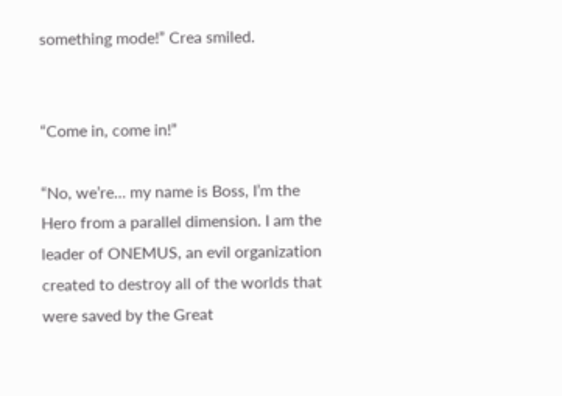something mode!” Crea smiled.


“Come in, come in!”

“No, we’re… my name is Boss, I’m the Hero from a parallel dimension. I am the leader of ONEMUS, an evil organization created to destroy all of the worlds that were saved by the Great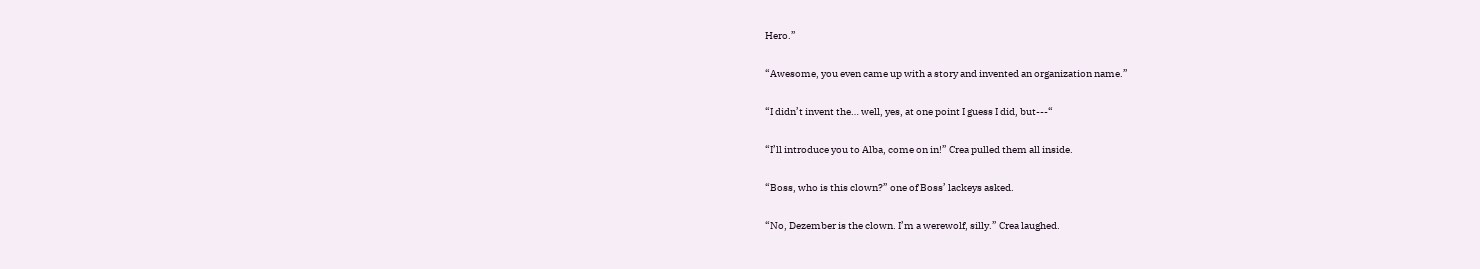Hero.”

“Awesome, you even came up with a story and invented an organization name.”

“I didn’t invent the… well, yes, at one point I guess I did, but---“

“I’ll introduce you to Alba, come on in!” Crea pulled them all inside.

“Boss, who is this clown?” one of Boss’ lackeys asked.

“No, Dezember is the clown. I’m a werewolf, silly.” Crea laughed.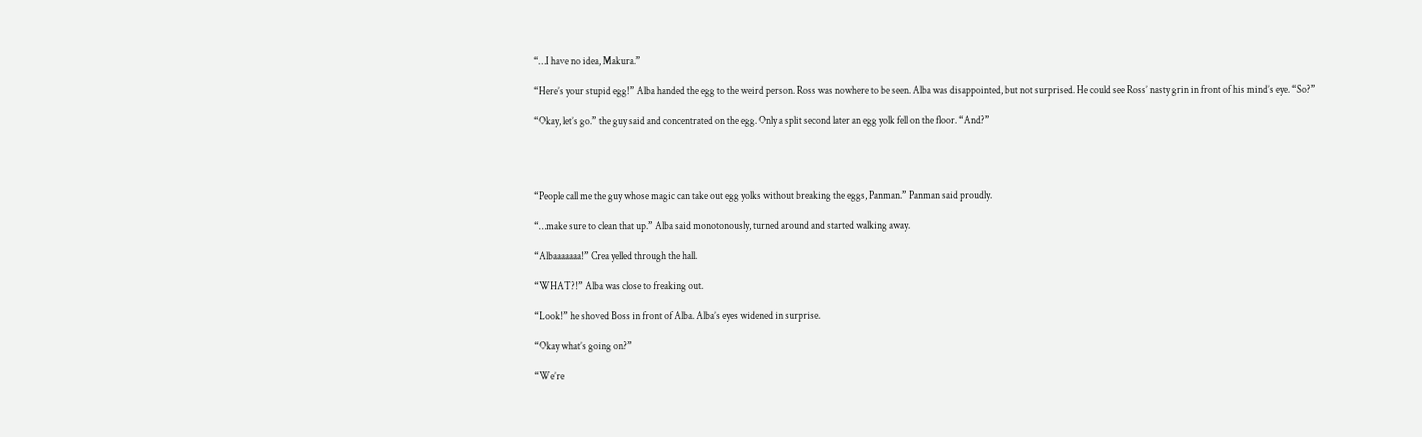“…I have no idea, Makura.”

“Here’s your stupid egg!” Alba handed the egg to the weird person. Ross was nowhere to be seen. Alba was disappointed, but not surprised. He could see Ross’ nasty grin in front of his mind’s eye. “So?”

“Okay, let’s go.” the guy said and concentrated on the egg. Only a split second later an egg yolk fell on the floor. “And?”




“People call me the guy whose magic can take out egg yolks without breaking the eggs, Panman.” Panman said proudly.

“…make sure to clean that up.” Alba said monotonously, turned around and started walking away.

“Albaaaaaaa!” Crea yelled through the hall.

“WHAT?!” Alba was close to freaking out.

“Look!” he shoved Boss in front of Alba. Alba’s eyes widened in surprise.

“Okay what’s going on?”

“We’re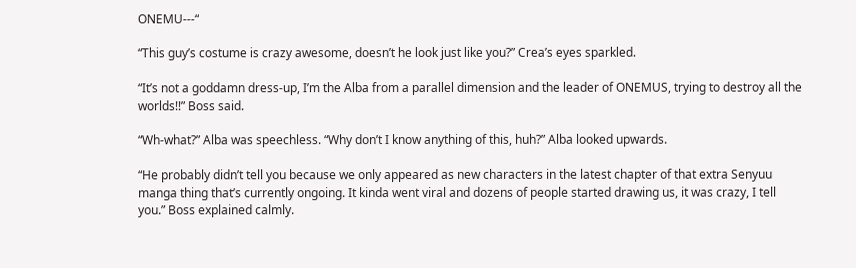ONEMU---“

“This guy’s costume is crazy awesome, doesn’t he look just like you?” Crea’s eyes sparkled.

“It’s not a goddamn dress-up, I’m the Alba from a parallel dimension and the leader of ONEMUS, trying to destroy all the worlds!!” Boss said.

“Wh-what?” Alba was speechless. “Why don’t I know anything of this, huh?” Alba looked upwards.

“He probably didn’t tell you because we only appeared as new characters in the latest chapter of that extra Senyuu manga thing that’s currently ongoing. It kinda went viral and dozens of people started drawing us, it was crazy, I tell you.” Boss explained calmly.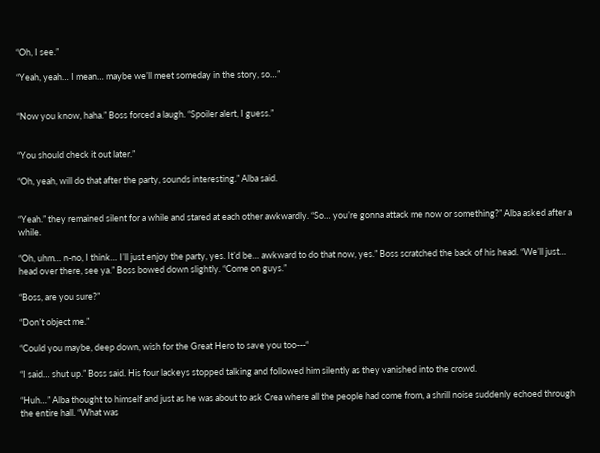“Oh, I see.”

“Yeah, yeah… I mean… maybe we’ll meet someday in the story, so…”


“Now you know, haha.” Boss forced a laugh. “Spoiler alert, I guess.”


“You should check it out later.”

“Oh, yeah, will do that after the party, sounds interesting.” Alba said.


“Yeah.” they remained silent for a while and stared at each other awkwardly. “So… you’re gonna attack me now or something?” Alba asked after a while.

“Oh, uhm… n-no, I think… I’ll just enjoy the party, yes. It’d be… awkward to do that now, yes.” Boss scratched the back of his head. “We’ll just… head over there, see ya.” Boss bowed down slightly. “Come on guys.”

“Boss, are you sure?”

“Don’t object me.”

“Could you maybe, deep down, wish for the Great Hero to save you too---“

“I said… shut up.” Boss said. His four lackeys stopped talking and followed him silently as they vanished into the crowd.

“Huh…” Alba thought to himself and just as he was about to ask Crea where all the people had come from, a shrill noise suddenly echoed through the entire hall. “What was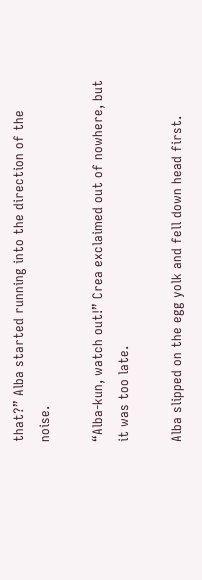that?” Alba started running into the direction of the noise.

“Alba-kun, watch out!” Crea exclaimed out of nowhere, but it was too late.

Alba slipped on the egg yolk and fell down head first.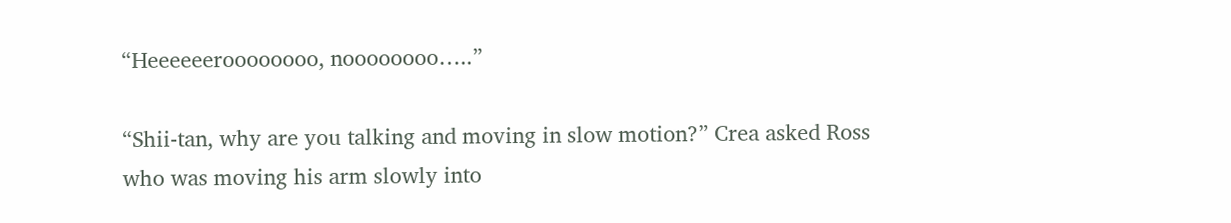“Heeeeeeroooooooo, noooooooo…..”

“Shii-tan, why are you talking and moving in slow motion?” Crea asked Ross who was moving his arm slowly into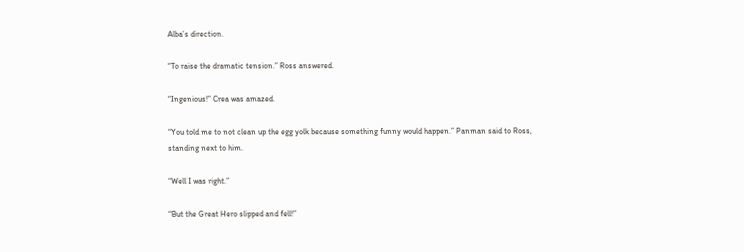Alba’s direction.

“To raise the dramatic tension.” Ross answered.

“Ingenious!” Crea was amazed.

“You told me to not clean up the egg yolk because something funny would happen.” Panman said to Ross, standing next to him.

“Well I was right.”

“But the Great Hero slipped and fell!”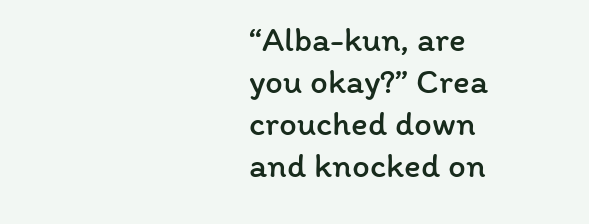“Alba-kun, are you okay?” Crea crouched down and knocked on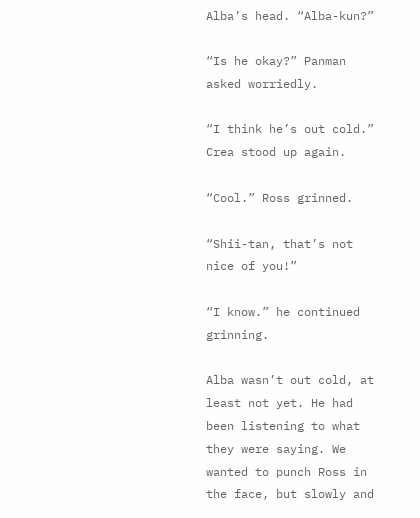Alba’s head. “Alba-kun?”

“Is he okay?” Panman asked worriedly.

“I think he’s out cold.” Crea stood up again.

“Cool.” Ross grinned.

“Shii-tan, that’s not nice of you!”

“I know.” he continued grinning.

Alba wasn’t out cold, at least not yet. He had been listening to what they were saying. We wanted to punch Ross in the face, but slowly and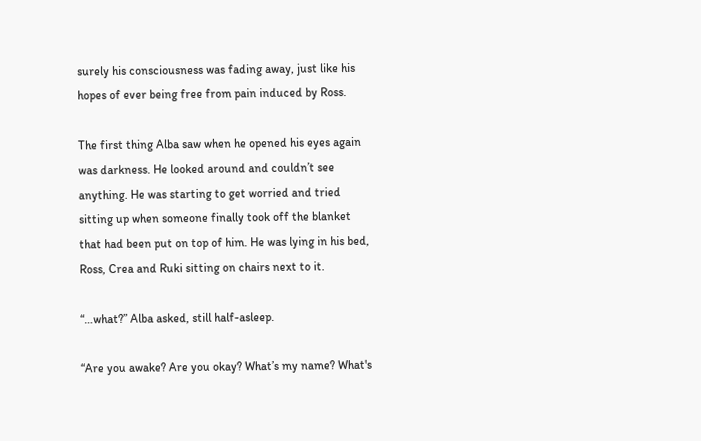surely his consciousness was fading away, just like his hopes of ever being free from pain induced by Ross.

The first thing Alba saw when he opened his eyes again was darkness. He looked around and couldn’t see anything. He was starting to get worried and tried sitting up when someone finally took off the blanket that had been put on top of him. He was lying in his bed, Ross, Crea and Ruki sitting on chairs next to it.

“…what?” Alba asked, still half-asleep.

“Are you awake? Are you okay? What’s my name? What's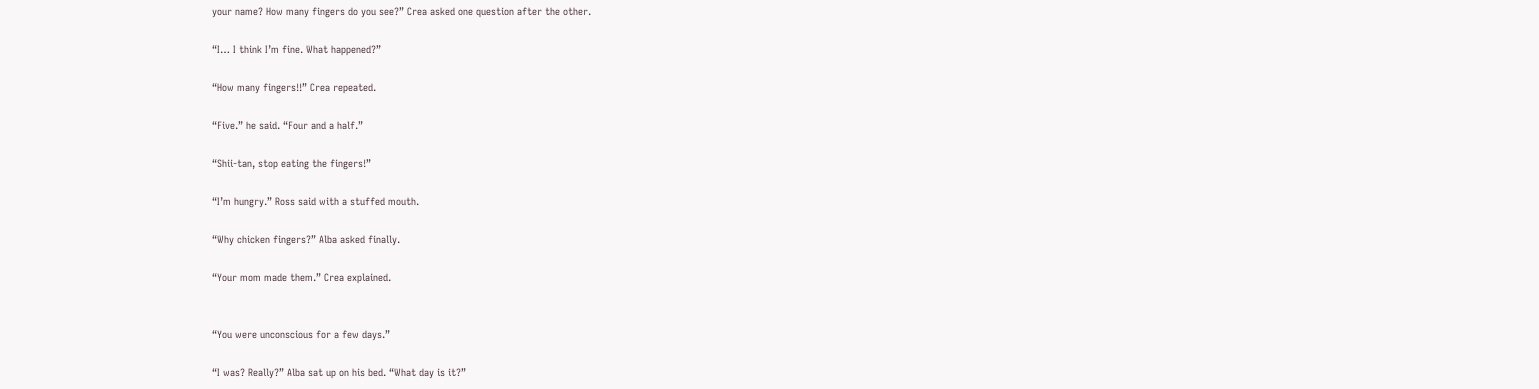your name? How many fingers do you see?” Crea asked one question after the other.

“I… I think I’m fine. What happened?”

“How many fingers!!” Crea repeated.

“Five.” he said. “Four and a half.”

“Shii-tan, stop eating the fingers!”

“I’m hungry.” Ross said with a stuffed mouth.

“Why chicken fingers?” Alba asked finally.

“Your mom made them.” Crea explained.


“You were unconscious for a few days.”

“I was? Really?” Alba sat up on his bed. “What day is it?”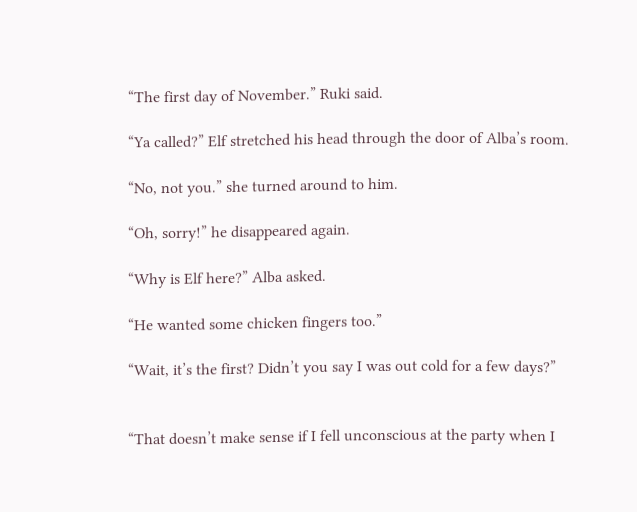“The first day of November.” Ruki said.

“Ya called?” Elf stretched his head through the door of Alba’s room.

“No, not you.” she turned around to him.

“Oh, sorry!” he disappeared again.

“Why is Elf here?” Alba asked.

“He wanted some chicken fingers too.”

“Wait, it’s the first? Didn’t you say I was out cold for a few days?”


“That doesn’t make sense if I fell unconscious at the party when I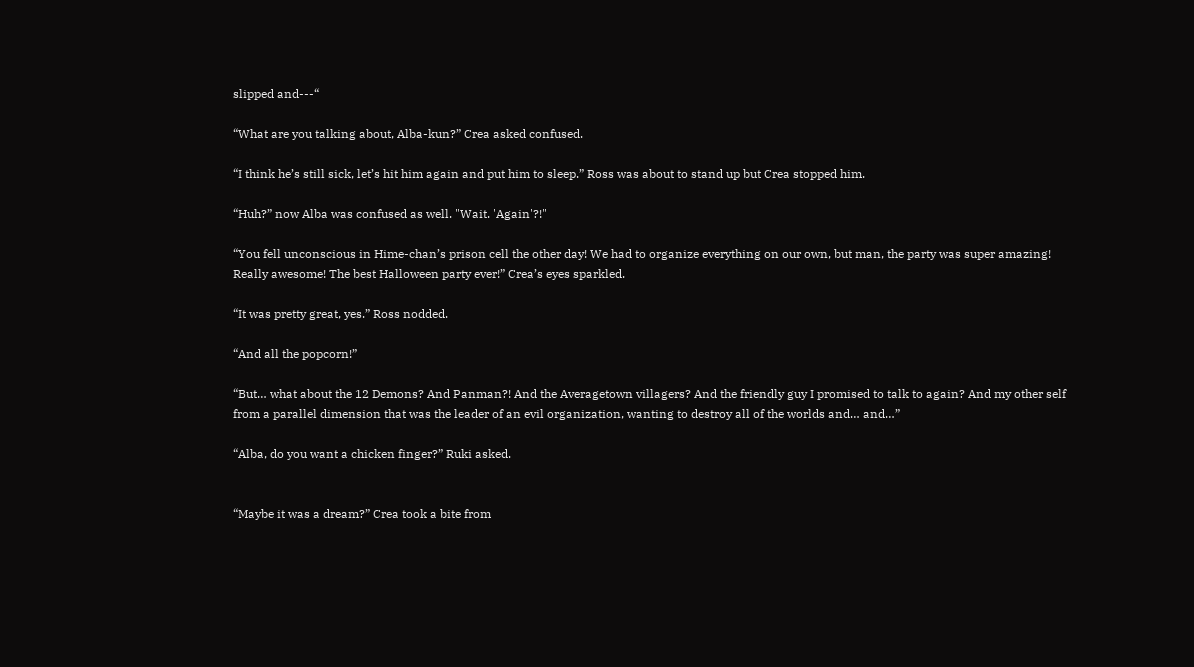slipped and---“

“What are you talking about, Alba-kun?” Crea asked confused.

“I think he’s still sick, let’s hit him again and put him to sleep.” Ross was about to stand up but Crea stopped him.

“Huh?” now Alba was confused as well. "Wait. 'Again'?!"

“You fell unconscious in Hime-chan’s prison cell the other day! We had to organize everything on our own, but man, the party was super amazing! Really awesome! The best Halloween party ever!” Crea’s eyes sparkled.

“It was pretty great, yes.” Ross nodded.

“And all the popcorn!”

“But… what about the 12 Demons? And Panman?! And the Averagetown villagers? And the friendly guy I promised to talk to again? And my other self from a parallel dimension that was the leader of an evil organization, wanting to destroy all of the worlds and… and…”

“Alba, do you want a chicken finger?” Ruki asked.


“Maybe it was a dream?” Crea took a bite from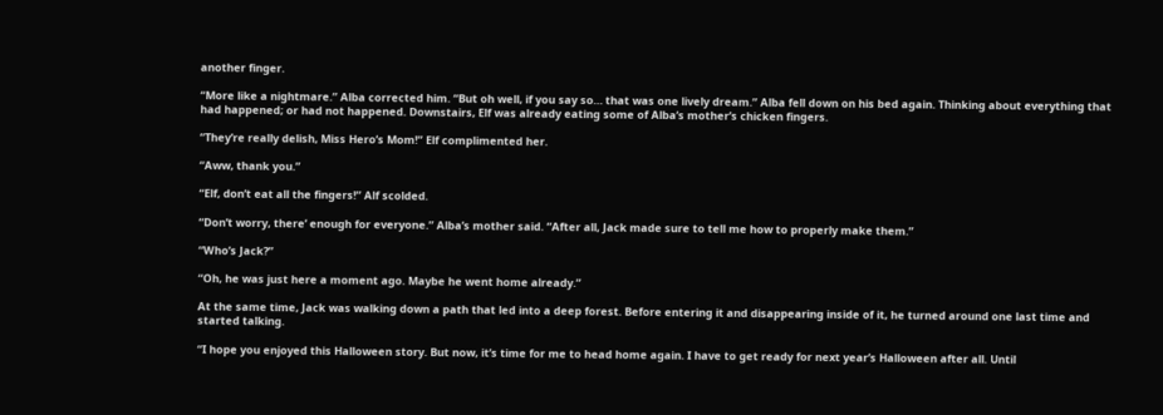another finger.

“More like a nightmare.” Alba corrected him. “But oh well, if you say so… that was one lively dream.” Alba fell down on his bed again. Thinking about everything that had happened; or had not happened. Downstairs, Elf was already eating some of Alba’s mother’s chicken fingers.

“They’re really delish, Miss Hero’s Mom!” Elf complimented her.

“Aww, thank you.”

“Elf, don’t eat all the fingers!” Alf scolded.

“Don’t worry, there’ enough for everyone.” Alba’s mother said. “After all, Jack made sure to tell me how to properly make them.”

“Who’s Jack?”

“Oh, he was just here a moment ago. Maybe he went home already.”

At the same time, Jack was walking down a path that led into a deep forest. Before entering it and disappearing inside of it, he turned around one last time and started talking.

“I hope you enjoyed this Halloween story. But now, it’s time for me to head home again. I have to get ready for next year’s Halloween after all. Until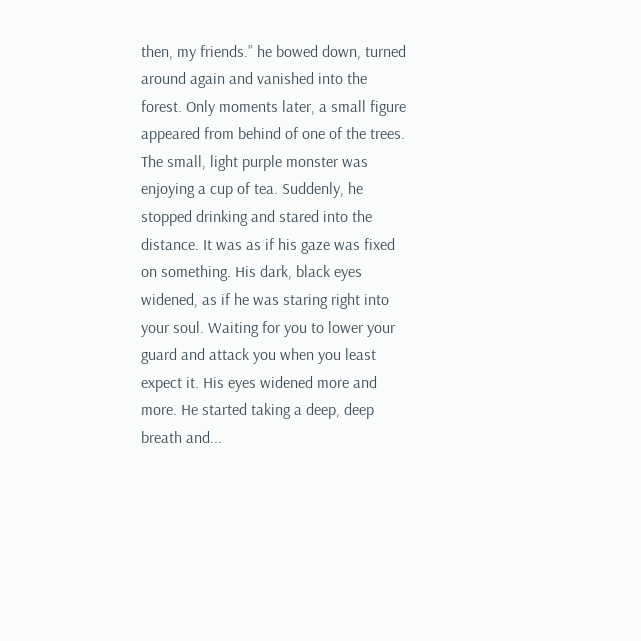then, my friends.” he bowed down, turned around again and vanished into the forest. Only moments later, a small figure appeared from behind of one of the trees. The small, light purple monster was enjoying a cup of tea. Suddenly, he stopped drinking and stared into the distance. It was as if his gaze was fixed on something. His dark, black eyes widened, as if he was staring right into your soul. Waiting for you to lower your guard and attack you when you least expect it. His eyes widened more and more. He started taking a deep, deep breath and...